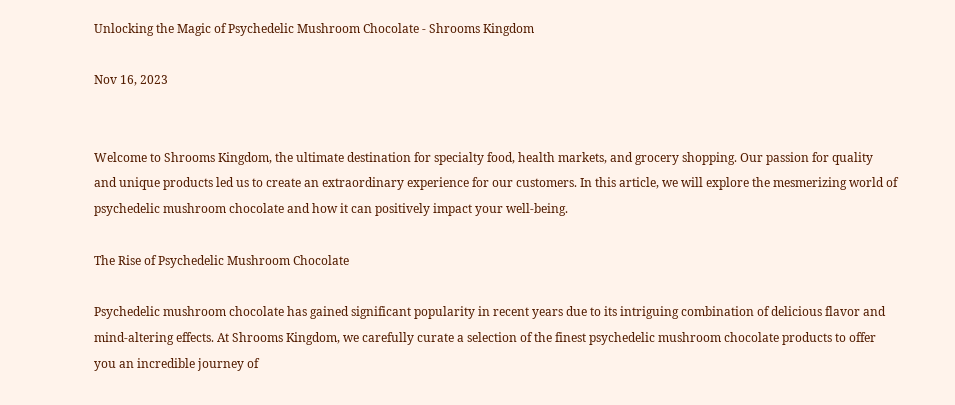Unlocking the Magic of Psychedelic Mushroom Chocolate - Shrooms Kingdom

Nov 16, 2023


Welcome to Shrooms Kingdom, the ultimate destination for specialty food, health markets, and grocery shopping. Our passion for quality and unique products led us to create an extraordinary experience for our customers. In this article, we will explore the mesmerizing world of psychedelic mushroom chocolate and how it can positively impact your well-being.

The Rise of Psychedelic Mushroom Chocolate

Psychedelic mushroom chocolate has gained significant popularity in recent years due to its intriguing combination of delicious flavor and mind-altering effects. At Shrooms Kingdom, we carefully curate a selection of the finest psychedelic mushroom chocolate products to offer you an incredible journey of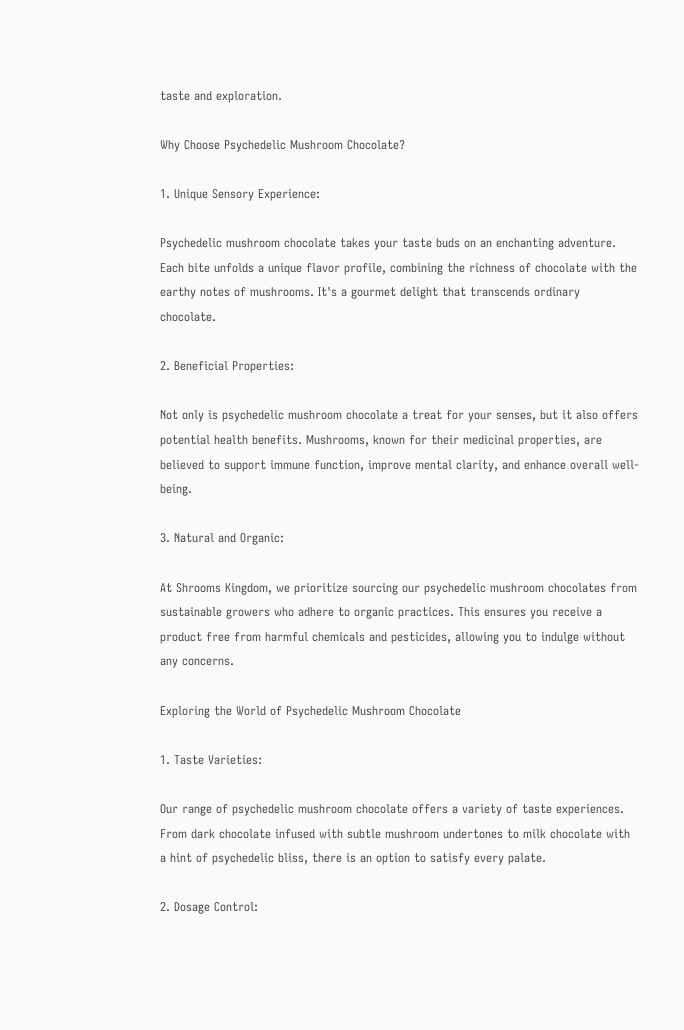taste and exploration.

Why Choose Psychedelic Mushroom Chocolate?

1. Unique Sensory Experience:

Psychedelic mushroom chocolate takes your taste buds on an enchanting adventure. Each bite unfolds a unique flavor profile, combining the richness of chocolate with the earthy notes of mushrooms. It's a gourmet delight that transcends ordinary chocolate.

2. Beneficial Properties:

Not only is psychedelic mushroom chocolate a treat for your senses, but it also offers potential health benefits. Mushrooms, known for their medicinal properties, are believed to support immune function, improve mental clarity, and enhance overall well-being.

3. Natural and Organic:

At Shrooms Kingdom, we prioritize sourcing our psychedelic mushroom chocolates from sustainable growers who adhere to organic practices. This ensures you receive a product free from harmful chemicals and pesticides, allowing you to indulge without any concerns.

Exploring the World of Psychedelic Mushroom Chocolate

1. Taste Varieties:

Our range of psychedelic mushroom chocolate offers a variety of taste experiences. From dark chocolate infused with subtle mushroom undertones to milk chocolate with a hint of psychedelic bliss, there is an option to satisfy every palate.

2. Dosage Control: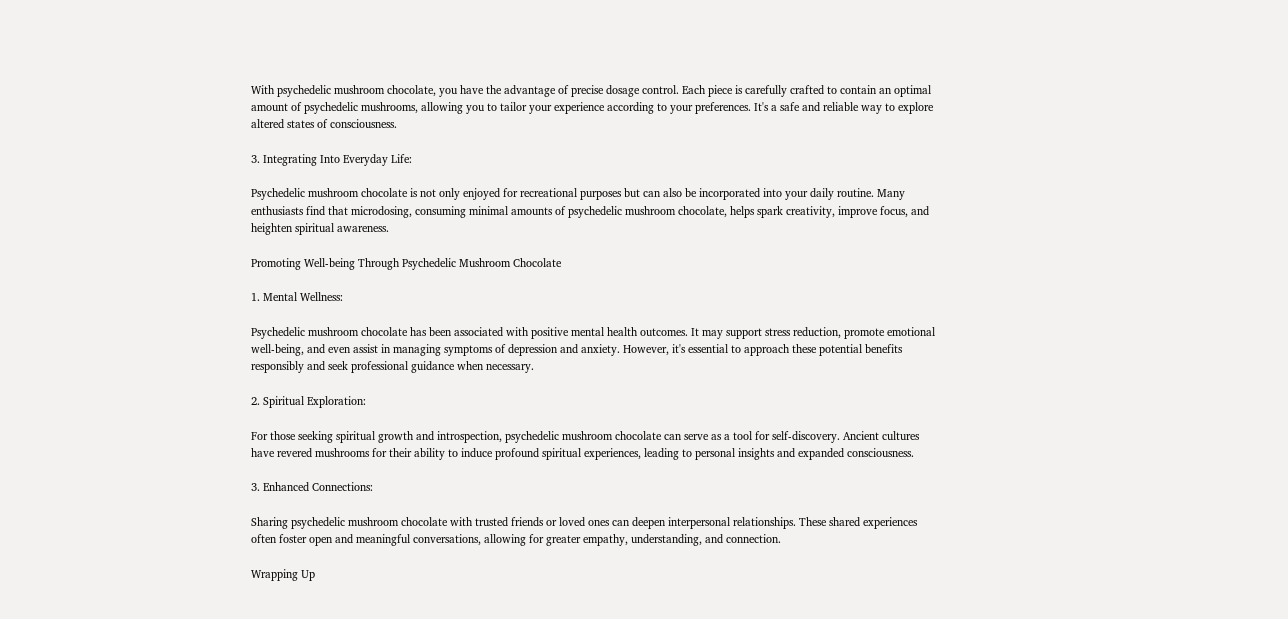With psychedelic mushroom chocolate, you have the advantage of precise dosage control. Each piece is carefully crafted to contain an optimal amount of psychedelic mushrooms, allowing you to tailor your experience according to your preferences. It's a safe and reliable way to explore altered states of consciousness.

3. Integrating Into Everyday Life:

Psychedelic mushroom chocolate is not only enjoyed for recreational purposes but can also be incorporated into your daily routine. Many enthusiasts find that microdosing, consuming minimal amounts of psychedelic mushroom chocolate, helps spark creativity, improve focus, and heighten spiritual awareness.

Promoting Well-being Through Psychedelic Mushroom Chocolate

1. Mental Wellness:

Psychedelic mushroom chocolate has been associated with positive mental health outcomes. It may support stress reduction, promote emotional well-being, and even assist in managing symptoms of depression and anxiety. However, it's essential to approach these potential benefits responsibly and seek professional guidance when necessary.

2. Spiritual Exploration:

For those seeking spiritual growth and introspection, psychedelic mushroom chocolate can serve as a tool for self-discovery. Ancient cultures have revered mushrooms for their ability to induce profound spiritual experiences, leading to personal insights and expanded consciousness.

3. Enhanced Connections:

Sharing psychedelic mushroom chocolate with trusted friends or loved ones can deepen interpersonal relationships. These shared experiences often foster open and meaningful conversations, allowing for greater empathy, understanding, and connection.

Wrapping Up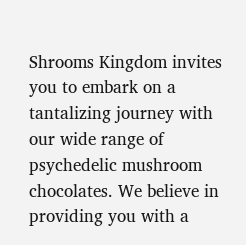Shrooms Kingdom invites you to embark on a tantalizing journey with our wide range of psychedelic mushroom chocolates. We believe in providing you with a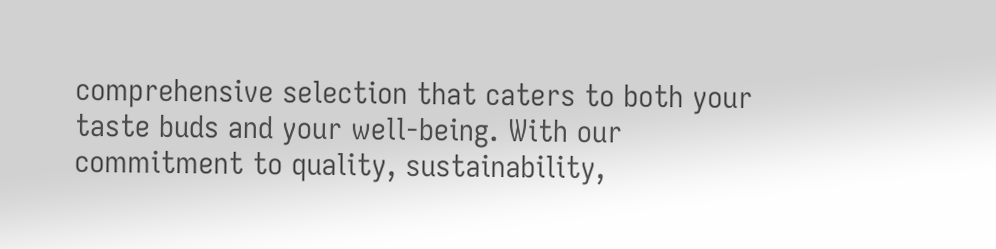comprehensive selection that caters to both your taste buds and your well-being. With our commitment to quality, sustainability,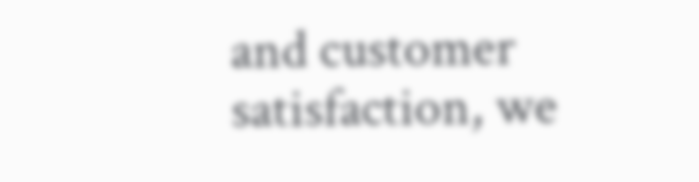and customer satisfaction, we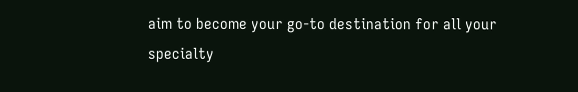aim to become your go-to destination for all your specialty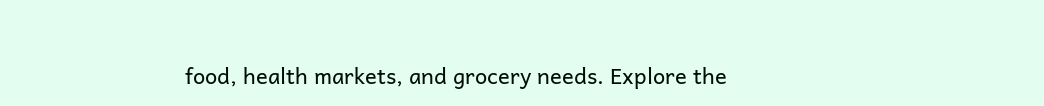food, health markets, and grocery needs. Explore the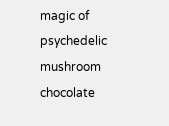magic of psychedelic mushroom chocolate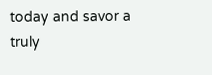today and savor a truly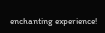enchanting experience!